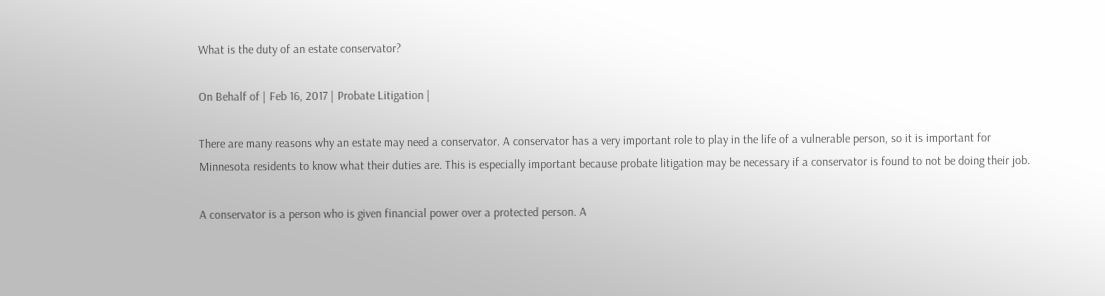What is the duty of an estate conservator?

On Behalf of | Feb 16, 2017 | Probate Litigation |

There are many reasons why an estate may need a conservator. A conservator has a very important role to play in the life of a vulnerable person, so it is important for Minnesota residents to know what their duties are. This is especially important because probate litigation may be necessary if a conservator is found to not be doing their job.

A conservator is a person who is given financial power over a protected person. A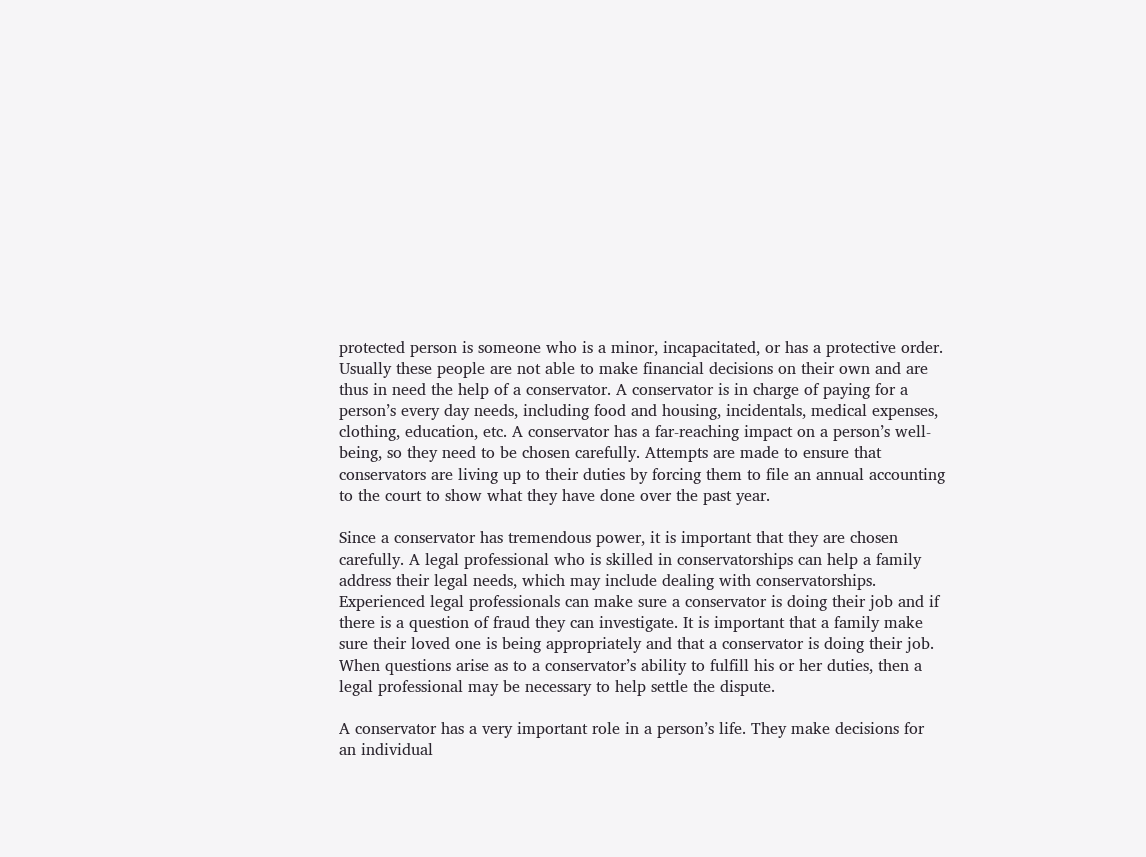protected person is someone who is a minor, incapacitated, or has a protective order. Usually these people are not able to make financial decisions on their own and are thus in need the help of a conservator. A conservator is in charge of paying for a person’s every day needs, including food and housing, incidentals, medical expenses, clothing, education, etc. A conservator has a far-reaching impact on a person’s well-being, so they need to be chosen carefully. Attempts are made to ensure that conservators are living up to their duties by forcing them to file an annual accounting to the court to show what they have done over the past year.

Since a conservator has tremendous power, it is important that they are chosen carefully. A legal professional who is skilled in conservatorships can help a family address their legal needs, which may include dealing with conservatorships. Experienced legal professionals can make sure a conservator is doing their job and if there is a question of fraud they can investigate. It is important that a family make sure their loved one is being appropriately and that a conservator is doing their job. When questions arise as to a conservator’s ability to fulfill his or her duties, then a legal professional may be necessary to help settle the dispute.

A conservator has a very important role in a person’s life. They make decisions for an individual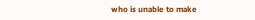who is unable to make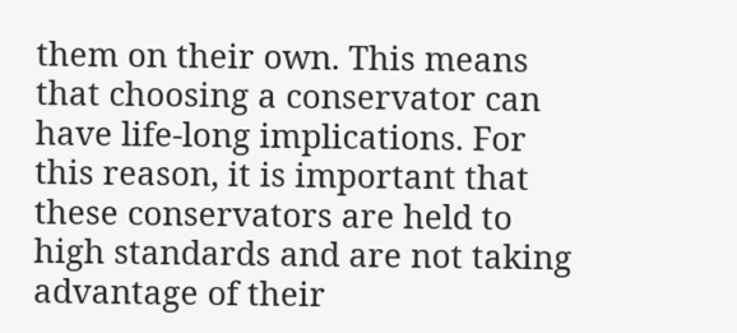them on their own. This means that choosing a conservator can have life-long implications. For this reason, it is important that these conservators are held to high standards and are not taking advantage of their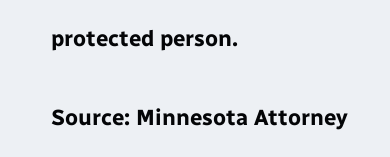protected person.

Source: Minnesota Attorney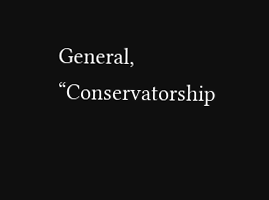General, “Conservatorship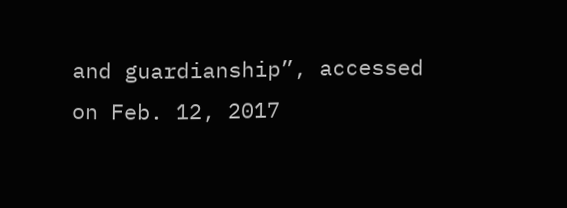and guardianship”, accessed on Feb. 12, 2017